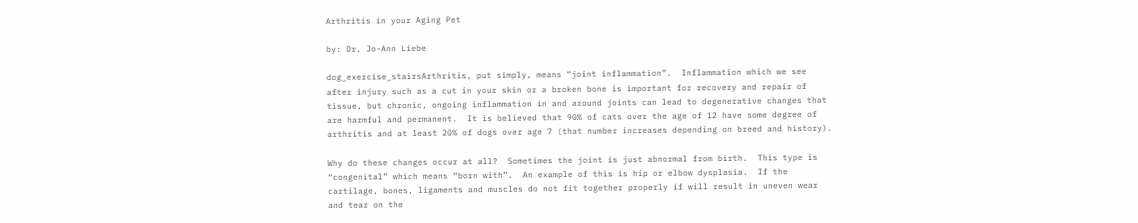Arthritis in your Aging Pet

by: Dr. Jo-Ann Liebe

dog_exercise_stairsArthritis, put simply, means “joint inflammation”.  Inflammation which we see after injury such as a cut in your skin or a broken bone is important for recovery and repair of tissue, but chronic, ongoing inflammation in and around joints can lead to degenerative changes that are harmful and permanent.  It is believed that 90% of cats over the age of 12 have some degree of arthritis and at least 20% of dogs over age 7 (that number increases depending on breed and history).

Why do these changes occur at all?  Sometimes the joint is just abnormal from birth.  This type is “congenital” which means “born with”.  An example of this is hip or elbow dysplasia.  If the cartilage, bones, ligaments and muscles do not fit together properly if will result in uneven wear and tear on the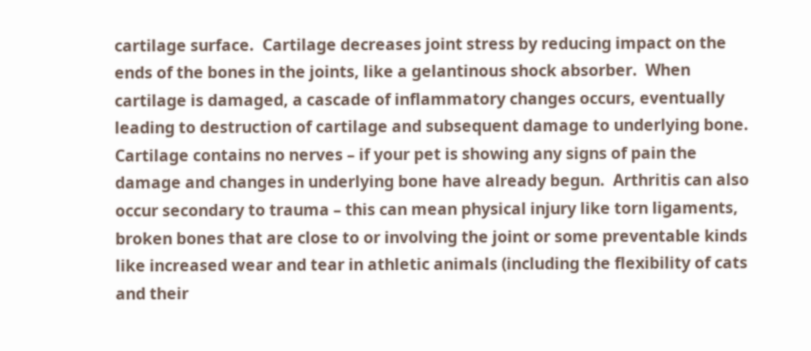cartilage surface.  Cartilage decreases joint stress by reducing impact on the ends of the bones in the joints, like a gelantinous shock absorber.  When cartilage is damaged, a cascade of inflammatory changes occurs, eventually leading to destruction of cartilage and subsequent damage to underlying bone.  Cartilage contains no nerves – if your pet is showing any signs of pain the damage and changes in underlying bone have already begun.  Arthritis can also occur secondary to trauma – this can mean physical injury like torn ligaments, broken bones that are close to or involving the joint or some preventable kinds like increased wear and tear in athletic animals (including the flexibility of cats and their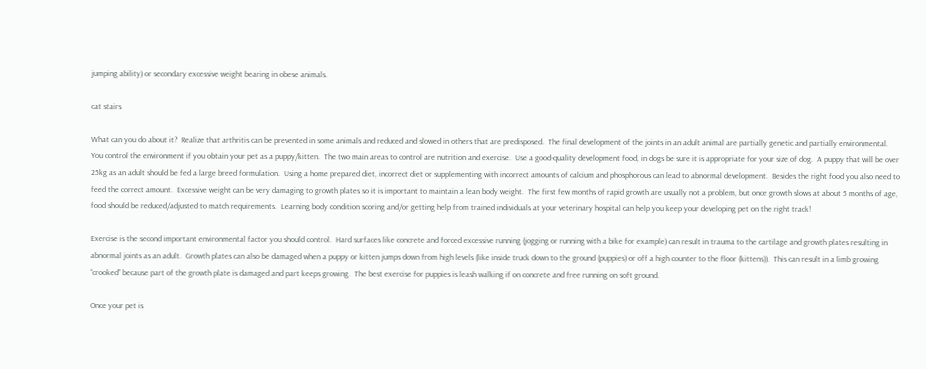jumping ability) or secondary excessive weight bearing in obese animals.

cat stairs

What can you do about it?  Realize that arthritis can be prevented in some animals and reduced and slowed in others that are predisposed.  The final development of the joints in an adult animal are partially genetic and partially environmental.  You control the environment if you obtain your pet as a puppy/kitten.  The two main areas to control are nutrition and exercise.  Use a good-quality development food, in dogs be sure it is appropriate for your size of dog.  A puppy that will be over 25kg as an adult should be fed a large breed formulation.  Using a home prepared diet, incorrect diet or supplementing with incorrect amounts of calcium and phosphorous can lead to abnormal development.  Besides the right food you also need to feed the correct amount.  Excessive weight can be very damaging to growth plates so it is important to maintain a lean body weight.  The first few months of rapid growth are usually not a problem, but once growth slows at about 5 months of age, food should be reduced/adjusted to match requirements.  Learning body condition scoring and/or getting help from trained individuals at your veterinary hospital can help you keep your developing pet on the right track!

Exercise is the second important environmental factor you should control.  Hard surfaces like concrete and forced excessive running (jogging or running with a bike for example) can result in trauma to the cartilage and growth plates resulting in abnormal joints as an adult.  Growth plates can also be damaged when a puppy or kitten jumps down from high levels (like inside truck down to the ground (puppies) or off a high counter to the floor (kittens)).  This can result in a limb growing “crooked” because part of the growth plate is damaged and part keeps growing.  The best exercise for puppies is leash walking if on concrete and free running on soft ground.

Once your pet is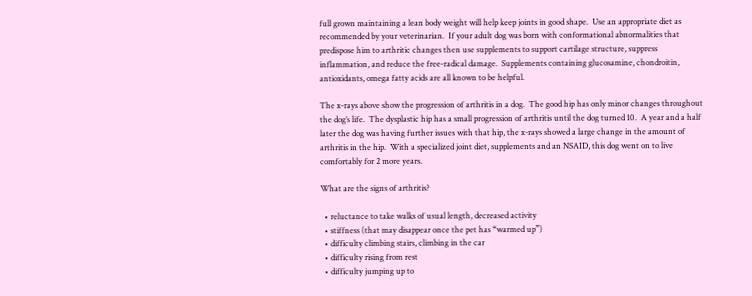full grown maintaining a lean body weight will help keep joints in good shape.  Use an appropriate diet as recommended by your veterinarian.  If your adult dog was born with conformational abnormalities that predispose him to arthritic changes then use supplements to support cartilage structure, suppress inflammation, and reduce the free-radical damage.  Supplements containing glucosamine, chondroitin, antioxidants, omega fatty acids are all known to be helpful.

The x-rays above show the progression of arthritis in a dog.  The good hip has only minor changes throughout the dog’s life.  The dysplastic hip has a small progression of arthritis until the dog turned 10.  A year and a half later the dog was having further issues with that hip, the x-rays showed a large change in the amount of arthritis in the hip.  With a specialized joint diet, supplements and an NSAID, this dog went on to live comfortably for 2 more years.

What are the signs of arthritis?

  • reluctance to take walks of usual length, decreased activity
  • stiffness (that may disappear once the pet has “warmed up”)
  • difficulty climbing stairs, climbing in the car
  • difficulty rising from rest
  • difficulty jumping up to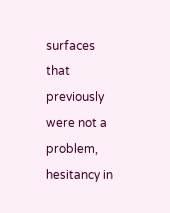surfaces that previously were not a problem, hesitancy in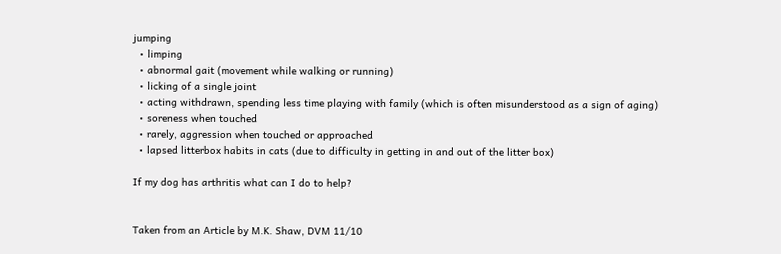jumping
  • limping
  • abnormal gait (movement while walking or running)
  • licking of a single joint
  • acting withdrawn, spending less time playing with family (which is often misunderstood as a sign of aging)
  • soreness when touched
  • rarely, aggression when touched or approached
  • lapsed litterbox habits in cats (due to difficulty in getting in and out of the litter box)

If my dog has arthritis what can I do to help?


Taken from an Article by M.K. Shaw, DVM 11/10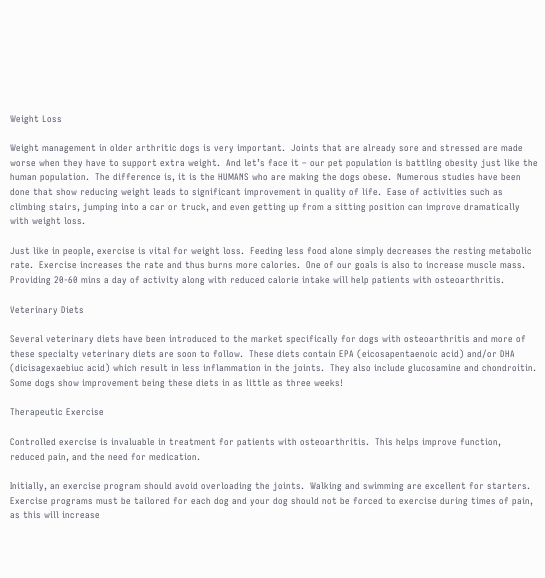Weight Loss

Weight management in older arthritic dogs is very important.  Joints that are already sore and stressed are made worse when they have to support extra weight.  And let’s face it – our pet population is battling obesity just like the human population.  The difference is, it is the HUMANS who are making the dogs obese.  Numerous studies have been done that show reducing weight leads to significant improvement in quality of life.  Ease of activities such as climbing stairs, jumping into a car or truck, and even getting up from a sitting position can improve dramatically with weight loss.

Just like in people, exercise is vital for weight loss.  Feeding less food alone simply decreases the resting metabolic rate.  Exercise increases the rate and thus burns more calories.  One of our goals is also to increase muscle mass.  Providing 20-60 mins a day of activity along with reduced calorie intake will help patients with osteoarthritis.

Veterinary Diets

Several veterinary diets have been introduced to the market specifically for dogs with osteoarthritis and more of these specialty veterinary diets are soon to follow.  These diets contain EPA (eicosapentaenoic acid) and/or DHA (dicisagexaebiuc acid) which result in less inflammation in the joints.  They also include glucosamine and chondroitin.  Some dogs show improvement being these diets in as little as three weeks!

Therapeutic Exercise

Controlled exercise is invaluable in treatment for patients with osteoarthritis.  This helps improve function, reduced pain, and the need for medication.

Initially, an exercise program should avoid overloading the joints.  Walking and swimming are excellent for starters.  Exercise programs must be tailored for each dog and your dog should not be forced to exercise during times of pain, as this will increase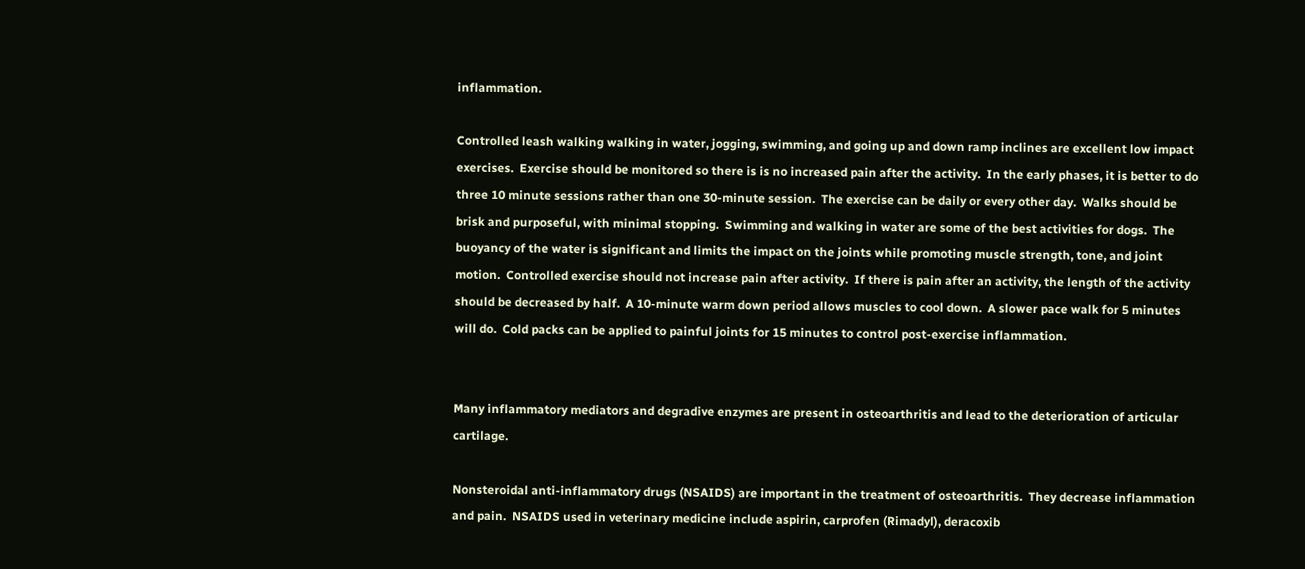inflammation.

Controlled leash walking walking in water, jogging, swimming, and going up and down ramp inclines are excellent low impact exercises.  Exercise should be monitored so there is is no increased pain after the activity.  In the early phases, it is better to do three 10 minute sessions rather than one 30-minute session.  The exercise can be daily or every other day.  Walks should be brisk and purposeful, with minimal stopping.  Swimming and walking in water are some of the best activities for dogs.  The buoyancy of the water is significant and limits the impact on the joints while promoting muscle strength, tone, and joint motion.  Controlled exercise should not increase pain after activity.  If there is pain after an activity, the length of the activity should be decreased by half.  A 10-minute warm down period allows muscles to cool down.  A slower pace walk for 5 minutes will do.  Cold packs can be applied to painful joints for 15 minutes to control post-exercise inflammation.


Many inflammatory mediators and degradive enzymes are present in osteoarthritis and lead to the deterioration of articular cartilage.

Nonsteroidal anti-inflammatory drugs (NSAIDS) are important in the treatment of osteoarthritis.  They decrease inflammation and pain.  NSAIDS used in veterinary medicine include aspirin, carprofen (Rimadyl), deracoxib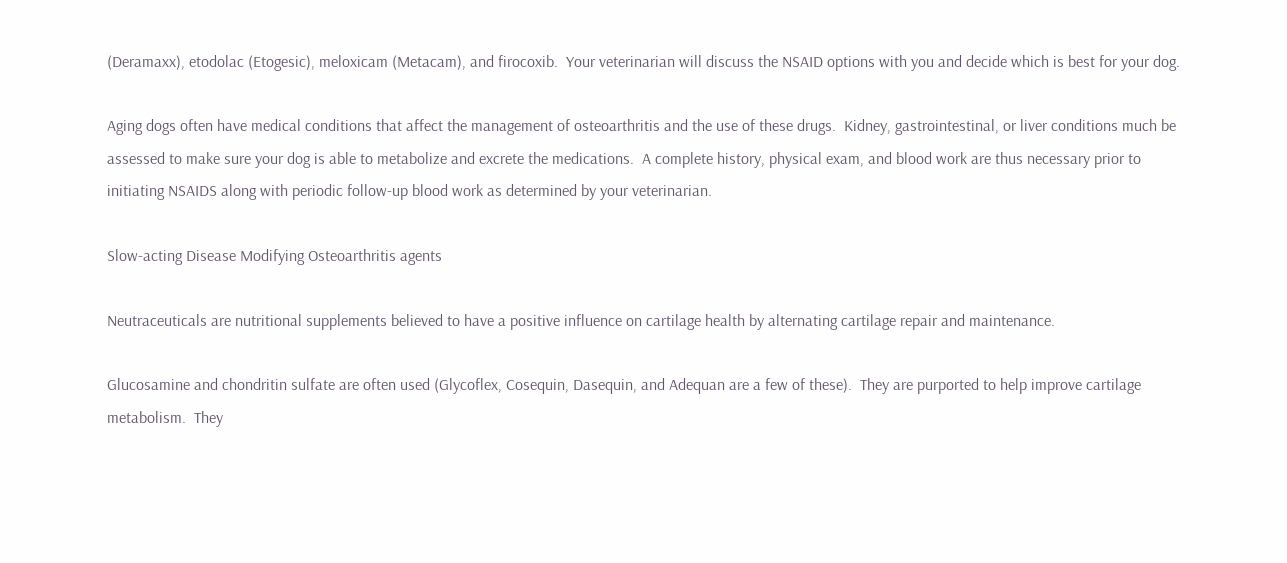(Deramaxx), etodolac (Etogesic), meloxicam (Metacam), and firocoxib.  Your veterinarian will discuss the NSAID options with you and decide which is best for your dog.

Aging dogs often have medical conditions that affect the management of osteoarthritis and the use of these drugs.  Kidney, gastrointestinal, or liver conditions much be assessed to make sure your dog is able to metabolize and excrete the medications.  A complete history, physical exam, and blood work are thus necessary prior to initiating NSAIDS along with periodic follow-up blood work as determined by your veterinarian.

Slow-acting Disease Modifying Osteoarthritis agents

Neutraceuticals are nutritional supplements believed to have a positive influence on cartilage health by alternating cartilage repair and maintenance.

Glucosamine and chondritin sulfate are often used (Glycoflex, Cosequin, Dasequin, and Adequan are a few of these).  They are purported to help improve cartilage metabolism.  They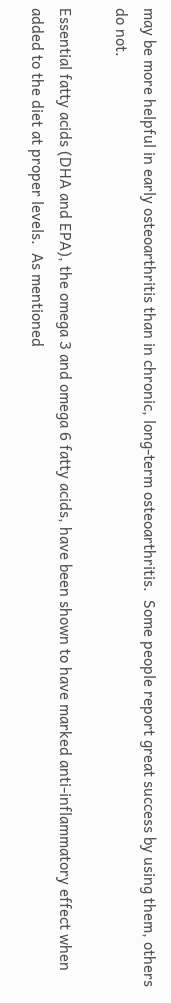may be more helpful in early osteoarthritis than in chronic, long-term osteoarthritis.  Some people report great success by using them, others do not.

Essential fatty acids (DHA and EPA), the omega 3 and omega 6 fatty acids, have been shown to have marked anti-inflammatory effect when added to the diet at proper levels.  As mentioned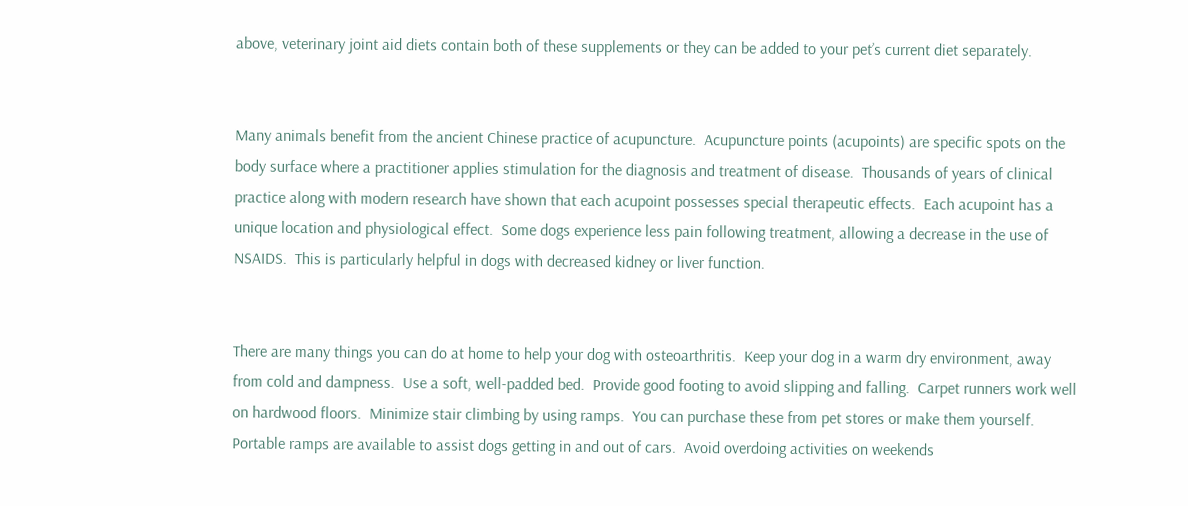above, veterinary joint aid diets contain both of these supplements or they can be added to your pet’s current diet separately.


Many animals benefit from the ancient Chinese practice of acupuncture.  Acupuncture points (acupoints) are specific spots on the body surface where a practitioner applies stimulation for the diagnosis and treatment of disease.  Thousands of years of clinical practice along with modern research have shown that each acupoint possesses special therapeutic effects.  Each acupoint has a unique location and physiological effect.  Some dogs experience less pain following treatment, allowing a decrease in the use of NSAIDS.  This is particularly helpful in dogs with decreased kidney or liver function.


There are many things you can do at home to help your dog with osteoarthritis.  Keep your dog in a warm dry environment, away from cold and dampness.  Use a soft, well-padded bed.  Provide good footing to avoid slipping and falling.  Carpet runners work well on hardwood floors.  Minimize stair climbing by using ramps.  You can purchase these from pet stores or make them yourself.  Portable ramps are available to assist dogs getting in and out of cars.  Avoid overdoing activities on weekends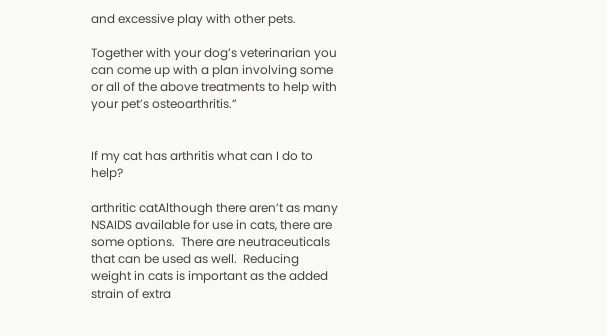and excessive play with other pets.

Together with your dog’s veterinarian you can come up with a plan involving some or all of the above treatments to help with your pet’s osteoarthritis.”


If my cat has arthritis what can I do to help?

arthritic catAlthough there aren’t as many NSAIDS available for use in cats, there are some options.  There are neutraceuticals that can be used as well.  Reducing weight in cats is important as the added strain of extra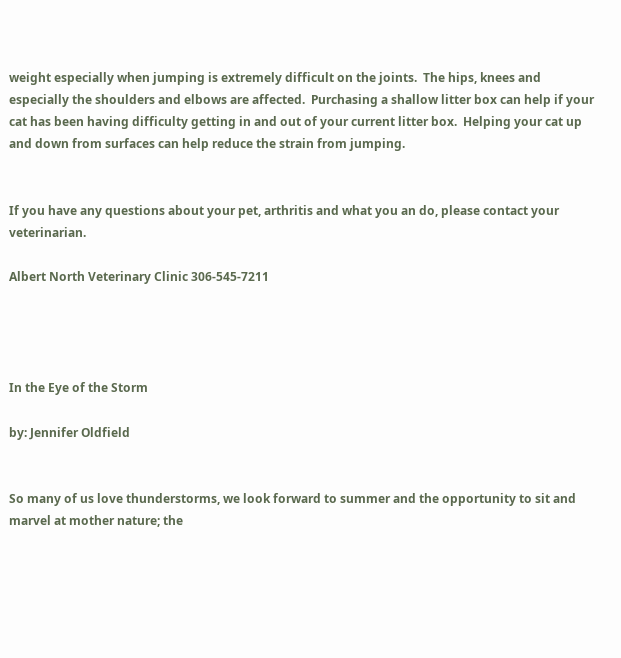weight especially when jumping is extremely difficult on the joints.  The hips, knees and especially the shoulders and elbows are affected.  Purchasing a shallow litter box can help if your cat has been having difficulty getting in and out of your current litter box.  Helping your cat up and down from surfaces can help reduce the strain from jumping.


If you have any questions about your pet, arthritis and what you an do, please contact your veterinarian.

Albert North Veterinary Clinic 306-545-7211




In the Eye of the Storm

by: Jennifer Oldfield


So many of us love thunderstorms, we look forward to summer and the opportunity to sit and marvel at mother nature; the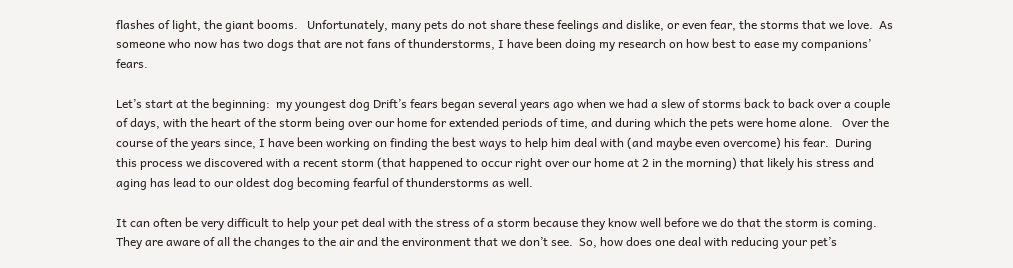flashes of light, the giant booms.   Unfortunately, many pets do not share these feelings and dislike, or even fear, the storms that we love.  As someone who now has two dogs that are not fans of thunderstorms, I have been doing my research on how best to ease my companions’ fears.

Let’s start at the beginning:  my youngest dog Drift’s fears began several years ago when we had a slew of storms back to back over a couple of days, with the heart of the storm being over our home for extended periods of time, and during which the pets were home alone.   Over the course of the years since, I have been working on finding the best ways to help him deal with (and maybe even overcome) his fear.  During this process we discovered with a recent storm (that happened to occur right over our home at 2 in the morning) that likely his stress and aging has lead to our oldest dog becoming fearful of thunderstorms as well.

It can often be very difficult to help your pet deal with the stress of a storm because they know well before we do that the storm is coming.  They are aware of all the changes to the air and the environment that we don’t see.  So, how does one deal with reducing your pet’s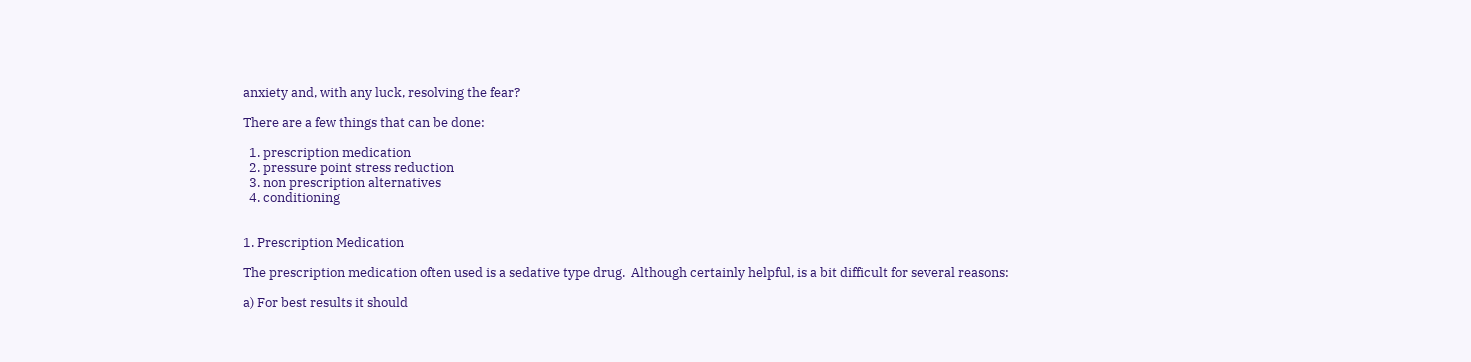anxiety and, with any luck, resolving the fear?

There are a few things that can be done:

  1. prescription medication
  2. pressure point stress reduction
  3. non prescription alternatives
  4. conditioning


1. Prescription Medication

The prescription medication often used is a sedative type drug.  Although certainly helpful, is a bit difficult for several reasons:

a) For best results it should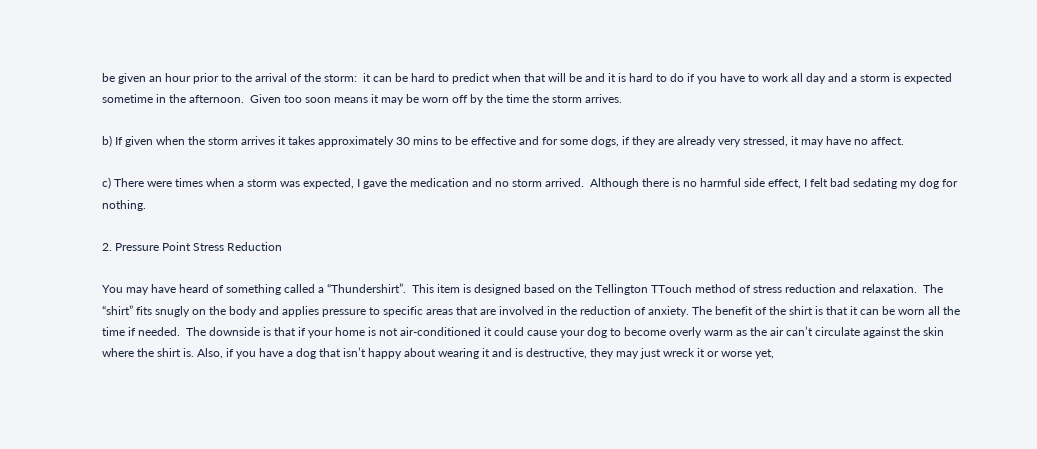be given an hour prior to the arrival of the storm:  it can be hard to predict when that will be and it is hard to do if you have to work all day and a storm is expected sometime in the afternoon.  Given too soon means it may be worn off by the time the storm arrives.

b) If given when the storm arrives it takes approximately 30 mins to be effective and for some dogs, if they are already very stressed, it may have no affect.

c) There were times when a storm was expected, I gave the medication and no storm arrived.  Although there is no harmful side effect, I felt bad sedating my dog for nothing.

2. Pressure Point Stress Reduction

You may have heard of something called a “Thundershirt”.  This item is designed based on the Tellington TTouch method of stress reduction and relaxation.  The “shirt” fits snugly on the body and applies pressure to specific areas that are involved in the reduction of anxiety. The benefit of the shirt is that it can be worn all the time if needed.  The downside is that if your home is not air-conditioned it could cause your dog to become overly warm as the air can’t circulate against the skin where the shirt is. Also, if you have a dog that isn’t happy about wearing it and is destructive, they may just wreck it or worse yet,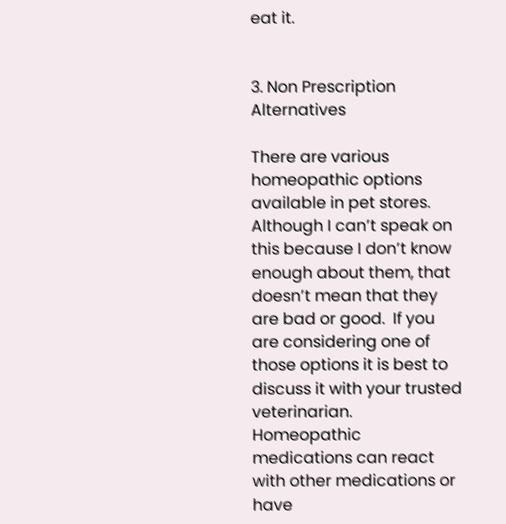eat it.


3. Non Prescription Alternatives

There are various homeopathic options available in pet stores.  Although I can’t speak on this because I don’t know enough about them, that doesn’t mean that they are bad or good.  If you are considering one of those options it is best to discuss it with your trusted veterinarian.  Homeopathic medications can react with other medications or have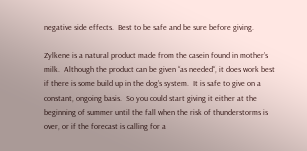negative side effects.  Best to be safe and be sure before giving.

Zylkene is a natural product made from the casein found in mother’s milk.  Although the product can be given “as needed“, it does work best if there is some build up in the dog’s system.  It is safe to give on a constant, ongoing basis.  So you could start giving it either at the beginning of summer until the fall when the risk of thunderstorms is over, or if the forecast is calling for a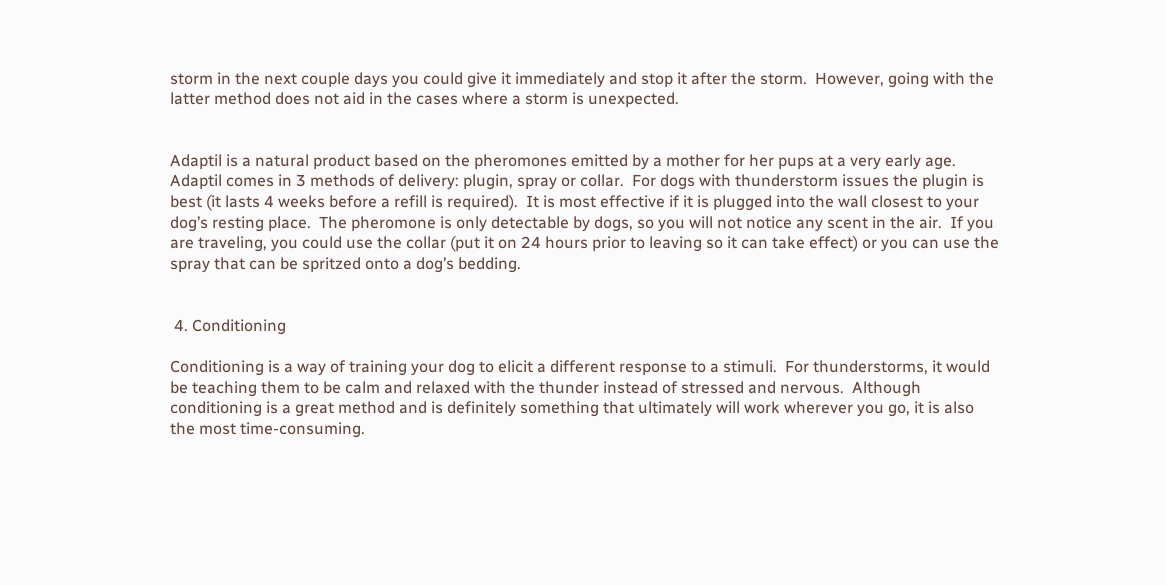storm in the next couple days you could give it immediately and stop it after the storm.  However, going with the latter method does not aid in the cases where a storm is unexpected.


Adaptil is a natural product based on the pheromones emitted by a mother for her pups at a very early age.  Adaptil comes in 3 methods of delivery: plugin, spray or collar.  For dogs with thunderstorm issues the plugin is best (it lasts 4 weeks before a refill is required).  It is most effective if it is plugged into the wall closest to your dog’s resting place.  The pheromone is only detectable by dogs, so you will not notice any scent in the air.  If you are traveling, you could use the collar (put it on 24 hours prior to leaving so it can take effect) or you can use the spray that can be spritzed onto a dog’s bedding.


 4. Conditioning

Conditioning is a way of training your dog to elicit a different response to a stimuli.  For thunderstorms, it would be teaching them to be calm and relaxed with the thunder instead of stressed and nervous.  Although conditioning is a great method and is definitely something that ultimately will work wherever you go, it is also the most time-consuming.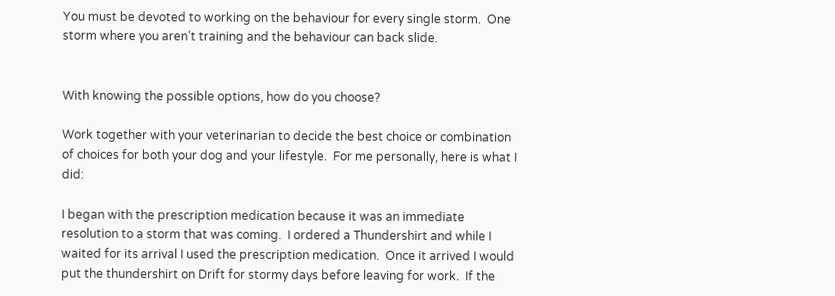You must be devoted to working on the behaviour for every single storm.  One storm where you aren’t training and the behaviour can back slide.


With knowing the possible options, how do you choose?

Work together with your veterinarian to decide the best choice or combination of choices for both your dog and your lifestyle.  For me personally, here is what I did:

I began with the prescription medication because it was an immediate resolution to a storm that was coming.  I ordered a Thundershirt and while I waited for its arrival I used the prescription medication.  Once it arrived I would put the thundershirt on Drift for stormy days before leaving for work.  If the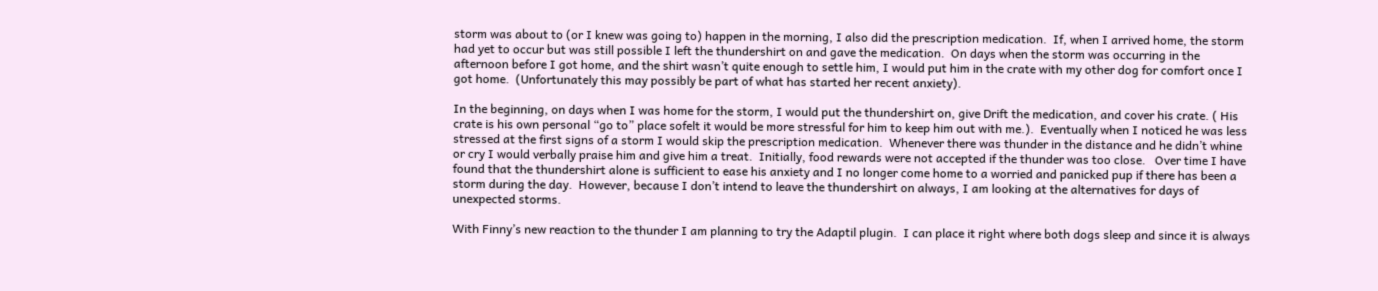storm was about to (or I knew was going to) happen in the morning, I also did the prescription medication.  If, when I arrived home, the storm had yet to occur but was still possible I left the thundershirt on and gave the medication.  On days when the storm was occurring in the afternoon before I got home, and the shirt wasn’t quite enough to settle him, I would put him in the crate with my other dog for comfort once I got home.  (Unfortunately this may possibly be part of what has started her recent anxiety).

In the beginning, on days when I was home for the storm, I would put the thundershirt on, give Drift the medication, and cover his crate. ( His crate is his own personal “go to” place sofelt it would be more stressful for him to keep him out with me.).  Eventually when I noticed he was less stressed at the first signs of a storm I would skip the prescription medication.  Whenever there was thunder in the distance and he didn’t whine or cry I would verbally praise him and give him a treat.  Initially, food rewards were not accepted if the thunder was too close.   Over time I have found that the thundershirt alone is sufficient to ease his anxiety and I no longer come home to a worried and panicked pup if there has been a storm during the day.  However, because I don’t intend to leave the thundershirt on always, I am looking at the alternatives for days of unexpected storms.

With Finny’s new reaction to the thunder I am planning to try the Adaptil plugin.  I can place it right where both dogs sleep and since it is always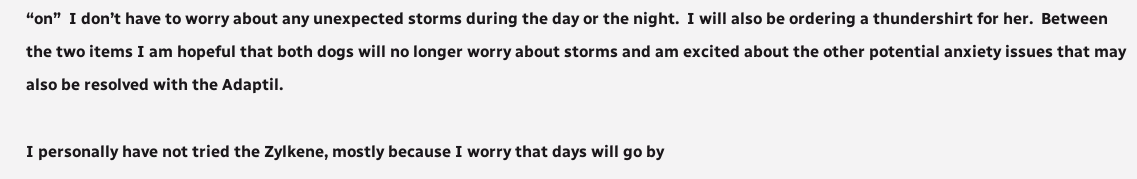“on”  I don’t have to worry about any unexpected storms during the day or the night.  I will also be ordering a thundershirt for her.  Between the two items I am hopeful that both dogs will no longer worry about storms and am excited about the other potential anxiety issues that may also be resolved with the Adaptil.

I personally have not tried the Zylkene, mostly because I worry that days will go by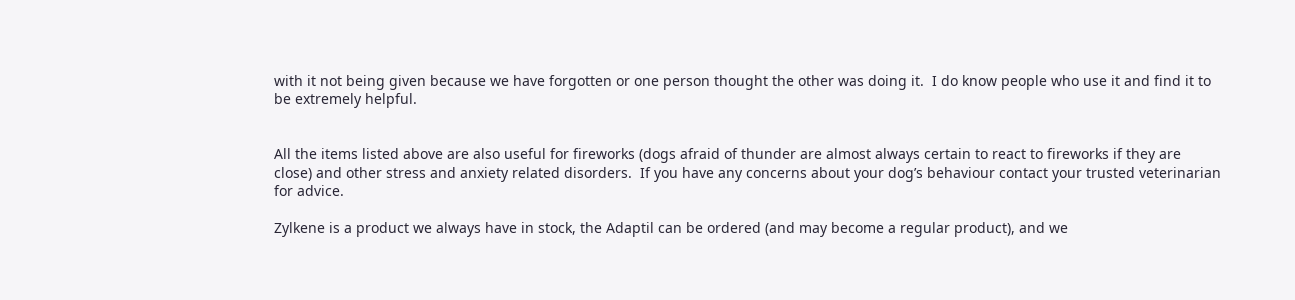with it not being given because we have forgotten or one person thought the other was doing it.  I do know people who use it and find it to be extremely helpful.


All the items listed above are also useful for fireworks (dogs afraid of thunder are almost always certain to react to fireworks if they are close) and other stress and anxiety related disorders.  If you have any concerns about your dog’s behaviour contact your trusted veterinarian for advice.

Zylkene is a product we always have in stock, the Adaptil can be ordered (and may become a regular product), and we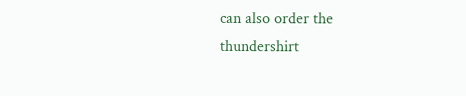can also order the thundershirt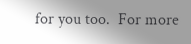for you too.  For more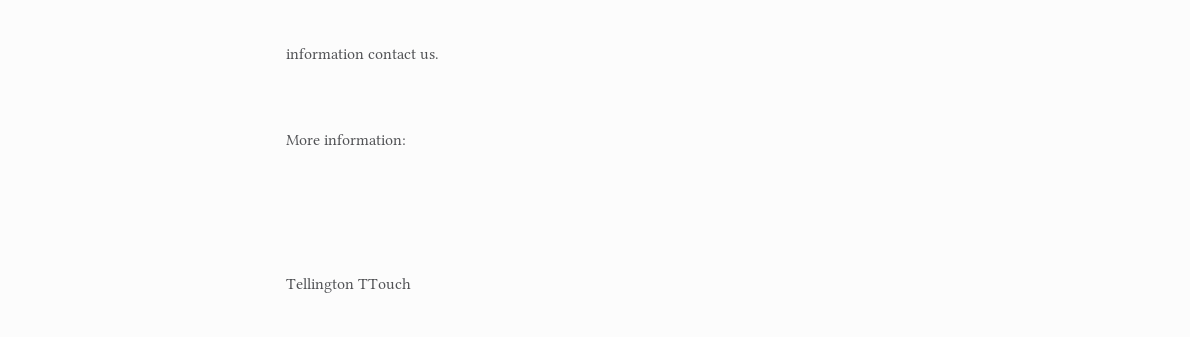information contact us.


More information:




Tellington TTouch